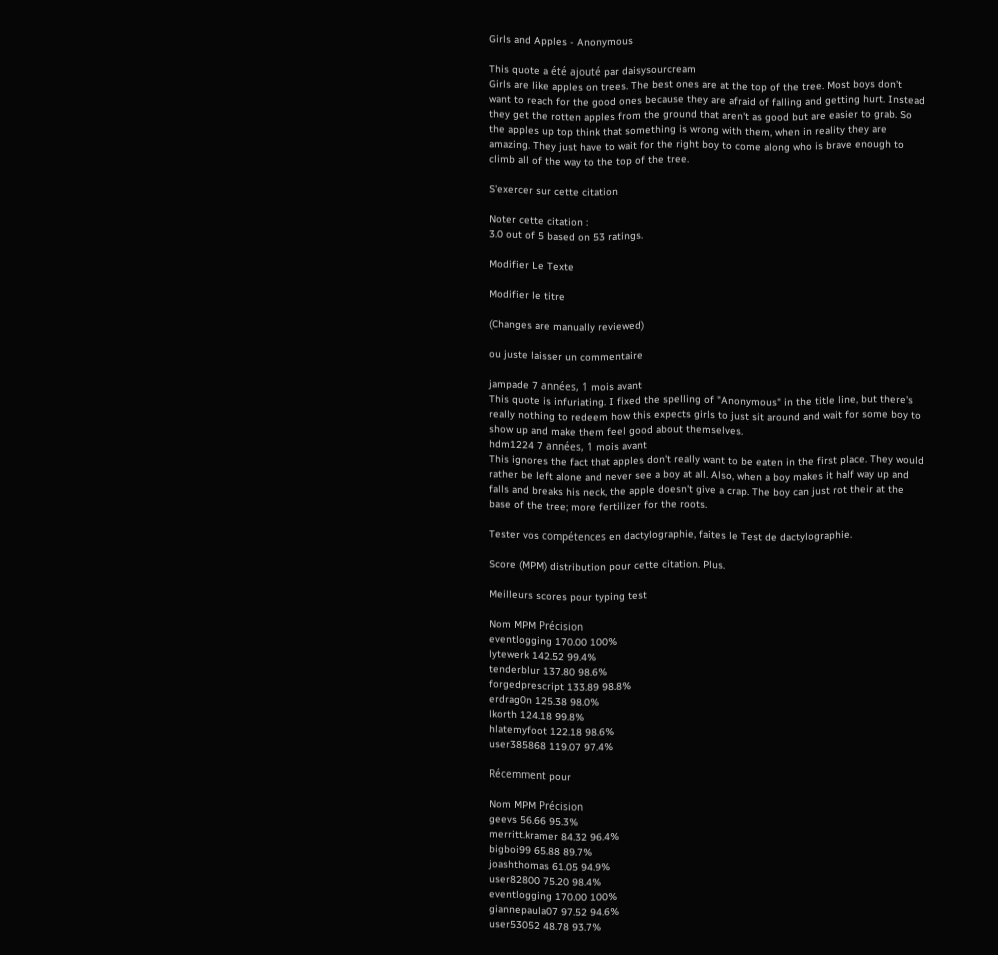Girls and Apples - Anonymous

This quote a été ajouté par daisysourcream
Girls are like apples on trees. The best ones are at the top of the tree. Most boys don't want to reach for the good ones because they are afraid of falling and getting hurt. Instead they get the rotten apples from the ground that aren't as good but are easier to grab. So the apples up top think that something is wrong with them, when in reality they are amazing. They just have to wait for the right boy to come along who is brave enough to climb all of the way to the top of the tree.

S'exercer sur cette citation

Noter cette citation :
3.0 out of 5 based on 53 ratings.

Modifier Le Texte

Modifier le titre

(Changes are manually reviewed)

ou juste laisser un commentaire

jampade 7 années, 1 mois avant
This quote is infuriating. I fixed the spelling of "Anonymous" in the title line, but there's really nothing to redeem how this expects girls to just sit around and wait for some boy to show up and make them feel good about themselves.
hdm1224 7 années, 1 mois avant
This ignores the fact that apples don't really want to be eaten in the first place. They would rather be left alone and never see a boy at all. Also, when a boy makes it half way up and falls and breaks his neck, the apple doesn't give a crap. The boy can just rot their at the base of the tree; more fertilizer for the roots.

Tester vos compétences en dactylographie, faites le Test de dactylographie.

Score (MPM) distribution pour cette citation. Plus.

Meilleurs scores pour typing test

Nom MPM Précision
eventlogging 170.00 100%
lytewerk 142.52 99.4%
tenderblur 137.80 98.6%
forgedprescript 133.89 98.8%
erdrag0n 125.38 98.0%
lkorth 124.18 99.8%
hlatemyfoot 122.18 98.6%
user385868 119.07 97.4%

Récemment pour

Nom MPM Précision
geevs 56.66 95.3%
merritt.kramer 84.32 96.4%
bigboi99 65.88 89.7%
joashthomas 61.05 94.9%
user82800 75.20 98.4%
eventlogging 170.00 100%
giannepaula07 97.52 94.6%
user53052 48.78 93.7%